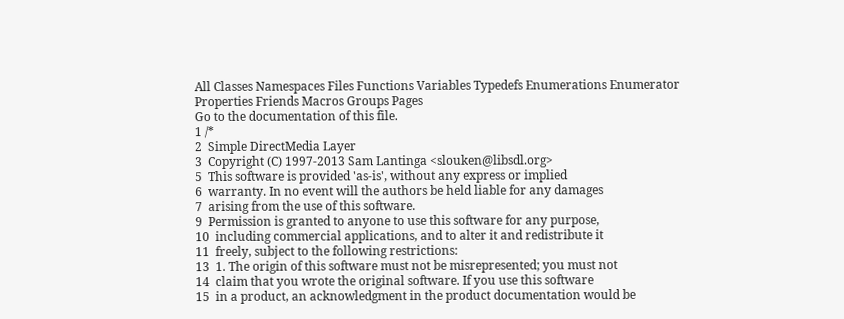All Classes Namespaces Files Functions Variables Typedefs Enumerations Enumerator Properties Friends Macros Groups Pages
Go to the documentation of this file.
1 /*
2  Simple DirectMedia Layer
3  Copyright (C) 1997-2013 Sam Lantinga <slouken@libsdl.org>
5  This software is provided 'as-is', without any express or implied
6  warranty. In no event will the authors be held liable for any damages
7  arising from the use of this software.
9  Permission is granted to anyone to use this software for any purpose,
10  including commercial applications, and to alter it and redistribute it
11  freely, subject to the following restrictions:
13  1. The origin of this software must not be misrepresented; you must not
14  claim that you wrote the original software. If you use this software
15  in a product, an acknowledgment in the product documentation would be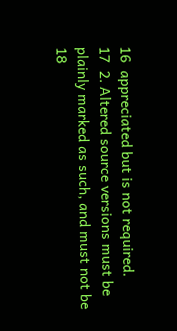16  appreciated but is not required.
17  2. Altered source versions must be plainly marked as such, and must not be
18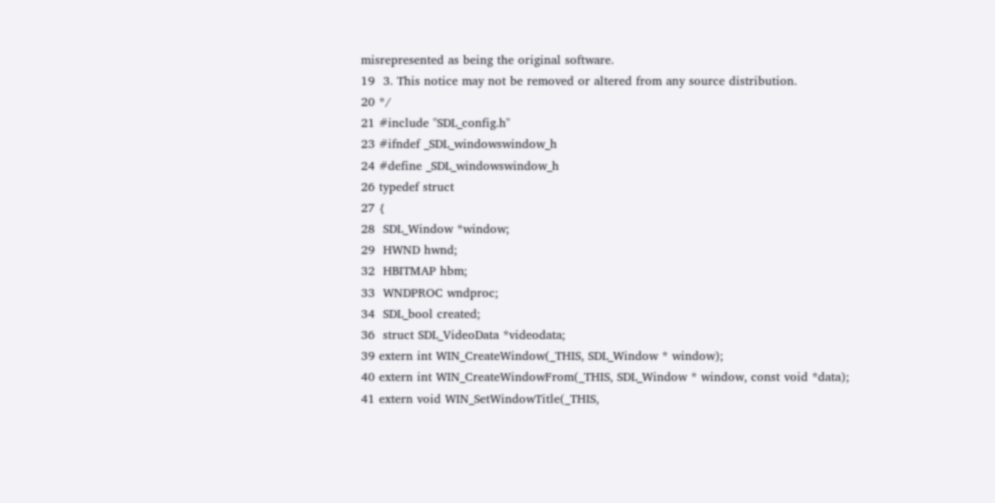misrepresented as being the original software.
19  3. This notice may not be removed or altered from any source distribution.
20 */
21 #include "SDL_config.h"
23 #ifndef _SDL_windowswindow_h
24 #define _SDL_windowswindow_h
26 typedef struct
27 {
28  SDL_Window *window;
29  HWND hwnd;
32  HBITMAP hbm;
33  WNDPROC wndproc;
34  SDL_bool created;
36  struct SDL_VideoData *videodata;
39 extern int WIN_CreateWindow(_THIS, SDL_Window * window);
40 extern int WIN_CreateWindowFrom(_THIS, SDL_Window * window, const void *data);
41 extern void WIN_SetWindowTitle(_THIS,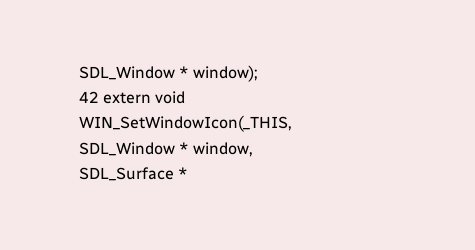SDL_Window * window);
42 extern void WIN_SetWindowIcon(_THIS, SDL_Window * window, SDL_Surface *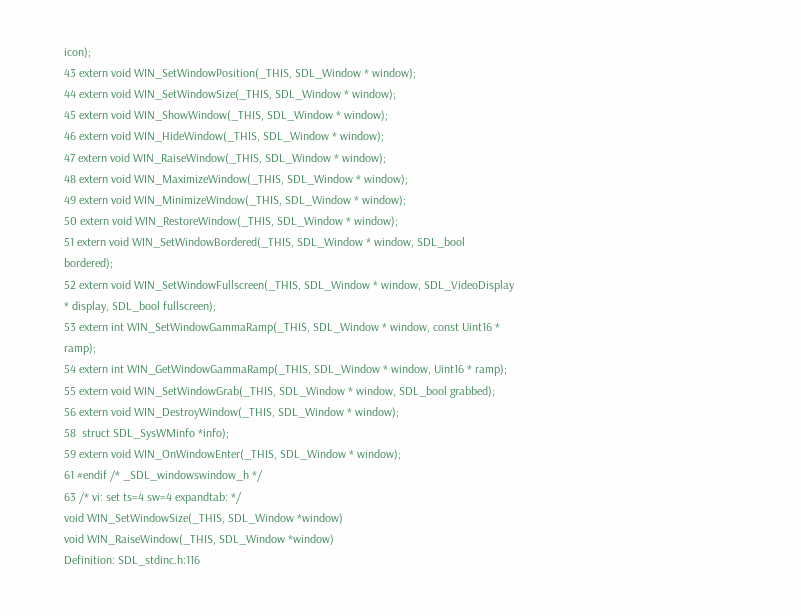icon);
43 extern void WIN_SetWindowPosition(_THIS, SDL_Window * window);
44 extern void WIN_SetWindowSize(_THIS, SDL_Window * window);
45 extern void WIN_ShowWindow(_THIS, SDL_Window * window);
46 extern void WIN_HideWindow(_THIS, SDL_Window * window);
47 extern void WIN_RaiseWindow(_THIS, SDL_Window * window);
48 extern void WIN_MaximizeWindow(_THIS, SDL_Window * window);
49 extern void WIN_MinimizeWindow(_THIS, SDL_Window * window);
50 extern void WIN_RestoreWindow(_THIS, SDL_Window * window);
51 extern void WIN_SetWindowBordered(_THIS, SDL_Window * window, SDL_bool bordered);
52 extern void WIN_SetWindowFullscreen(_THIS, SDL_Window * window, SDL_VideoDisplay * display, SDL_bool fullscreen);
53 extern int WIN_SetWindowGammaRamp(_THIS, SDL_Window * window, const Uint16 * ramp);
54 extern int WIN_GetWindowGammaRamp(_THIS, SDL_Window * window, Uint16 * ramp);
55 extern void WIN_SetWindowGrab(_THIS, SDL_Window * window, SDL_bool grabbed);
56 extern void WIN_DestroyWindow(_THIS, SDL_Window * window);
58  struct SDL_SysWMinfo *info);
59 extern void WIN_OnWindowEnter(_THIS, SDL_Window * window);
61 #endif /* _SDL_windowswindow_h */
63 /* vi: set ts=4 sw=4 expandtab: */
void WIN_SetWindowSize(_THIS, SDL_Window *window)
void WIN_RaiseWindow(_THIS, SDL_Window *window)
Definition: SDL_stdinc.h:116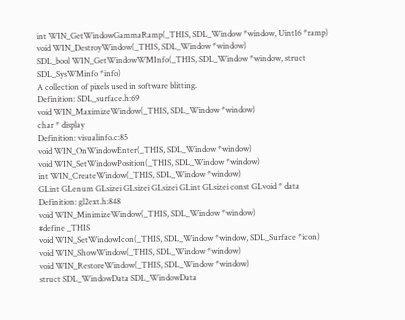int WIN_GetWindowGammaRamp(_THIS, SDL_Window *window, Uint16 *ramp)
void WIN_DestroyWindow(_THIS, SDL_Window *window)
SDL_bool WIN_GetWindowWMInfo(_THIS, SDL_Window *window, struct SDL_SysWMinfo *info)
A collection of pixels used in software blitting.
Definition: SDL_surface.h:69
void WIN_MaximizeWindow(_THIS, SDL_Window *window)
char * display
Definition: visualinfo.c:85
void WIN_OnWindowEnter(_THIS, SDL_Window *window)
void WIN_SetWindowPosition(_THIS, SDL_Window *window)
int WIN_CreateWindow(_THIS, SDL_Window *window)
GLint GLenum GLsizei GLsizei GLsizei GLint GLsizei const GLvoid * data
Definition: gl2ext.h:848
void WIN_MinimizeWindow(_THIS, SDL_Window *window)
#define _THIS
void WIN_SetWindowIcon(_THIS, SDL_Window *window, SDL_Surface *icon)
void WIN_ShowWindow(_THIS, SDL_Window *window)
void WIN_RestoreWindow(_THIS, SDL_Window *window)
struct SDL_WindowData SDL_WindowData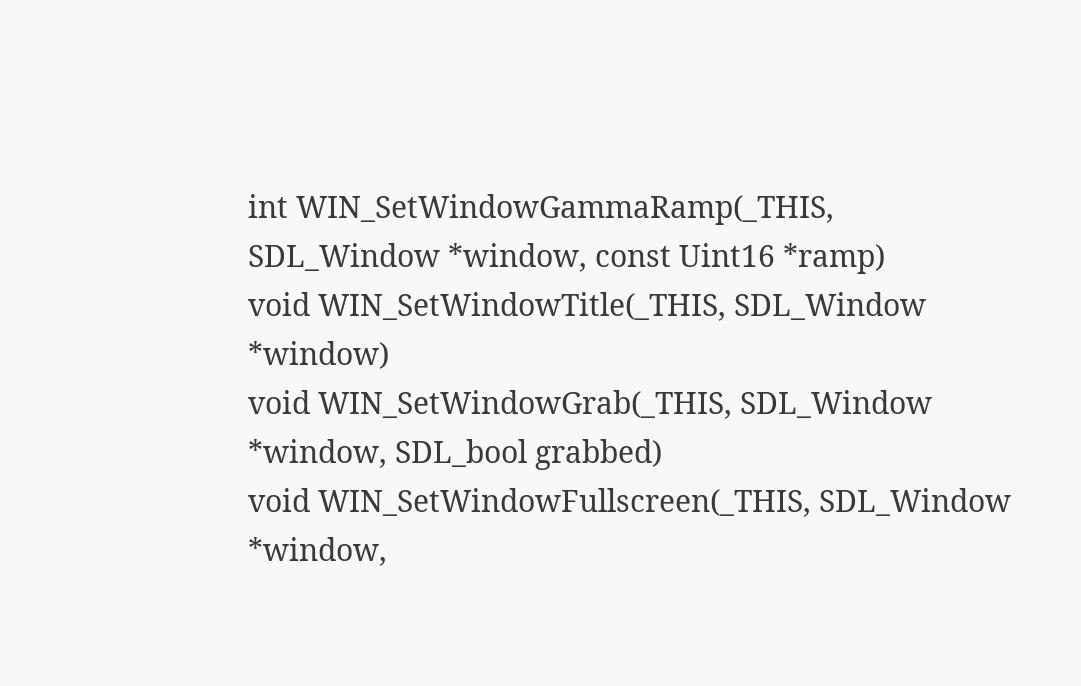int WIN_SetWindowGammaRamp(_THIS, SDL_Window *window, const Uint16 *ramp)
void WIN_SetWindowTitle(_THIS, SDL_Window *window)
void WIN_SetWindowGrab(_THIS, SDL_Window *window, SDL_bool grabbed)
void WIN_SetWindowFullscreen(_THIS, SDL_Window *window,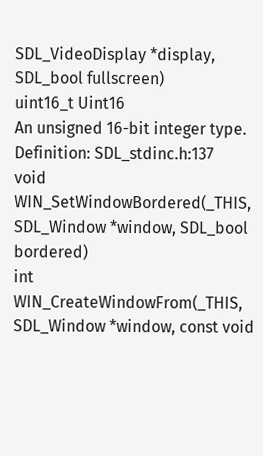SDL_VideoDisplay *display, SDL_bool fullscreen)
uint16_t Uint16
An unsigned 16-bit integer type.
Definition: SDL_stdinc.h:137
void WIN_SetWindowBordered(_THIS, SDL_Window *window, SDL_bool bordered)
int WIN_CreateWindowFrom(_THIS, SDL_Window *window, const void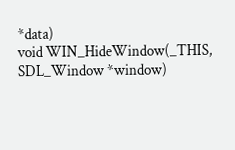*data)
void WIN_HideWindow(_THIS, SDL_Window *window)